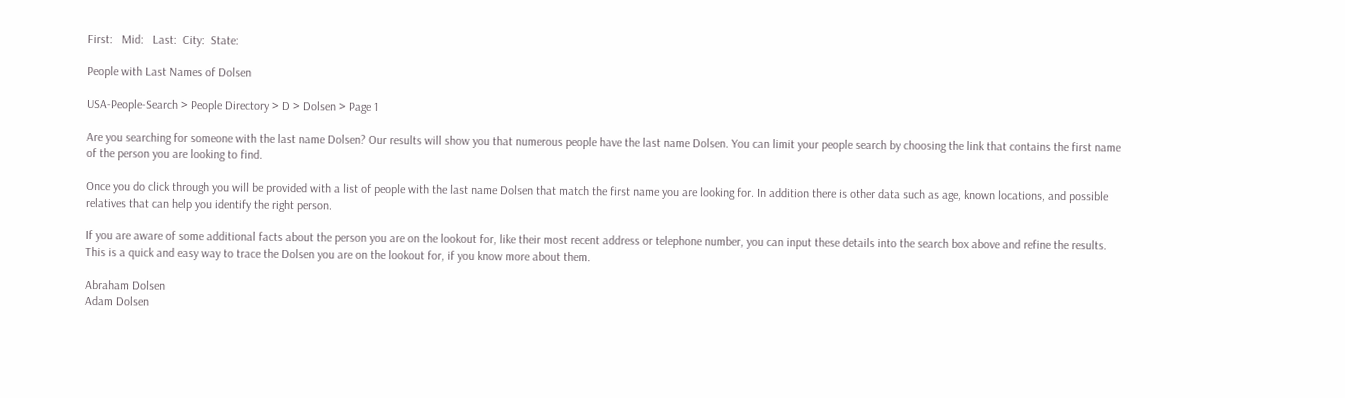First:   Mid:   Last:  City:  State:

People with Last Names of Dolsen

USA-People-Search > People Directory > D > Dolsen > Page 1

Are you searching for someone with the last name Dolsen? Our results will show you that numerous people have the last name Dolsen. You can limit your people search by choosing the link that contains the first name of the person you are looking to find.

Once you do click through you will be provided with a list of people with the last name Dolsen that match the first name you are looking for. In addition there is other data such as age, known locations, and possible relatives that can help you identify the right person.

If you are aware of some additional facts about the person you are on the lookout for, like their most recent address or telephone number, you can input these details into the search box above and refine the results. This is a quick and easy way to trace the Dolsen you are on the lookout for, if you know more about them.

Abraham Dolsen
Adam Dolsen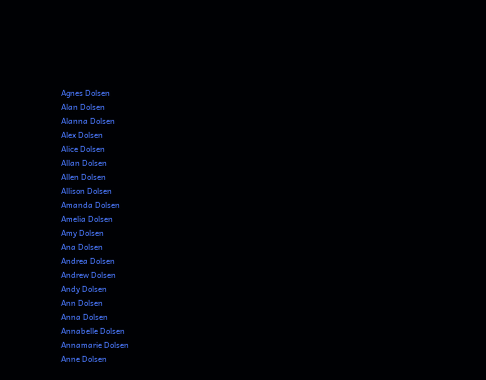Agnes Dolsen
Alan Dolsen
Alanna Dolsen
Alex Dolsen
Alice Dolsen
Allan Dolsen
Allen Dolsen
Allison Dolsen
Amanda Dolsen
Amelia Dolsen
Amy Dolsen
Ana Dolsen
Andrea Dolsen
Andrew Dolsen
Andy Dolsen
Ann Dolsen
Anna Dolsen
Annabelle Dolsen
Annamarie Dolsen
Anne Dolsen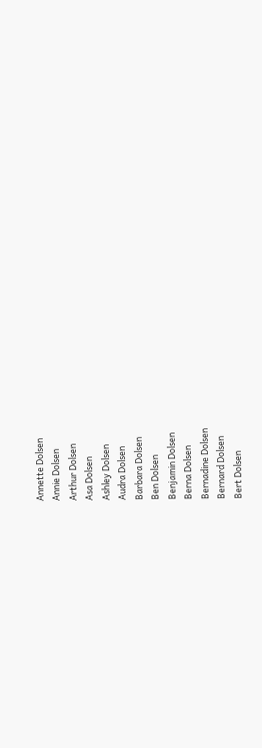Annette Dolsen
Annie Dolsen
Arthur Dolsen
Asa Dolsen
Ashley Dolsen
Audra Dolsen
Barbara Dolsen
Ben Dolsen
Benjamin Dolsen
Berna Dolsen
Bernadine Dolsen
Bernard Dolsen
Bert Dolsen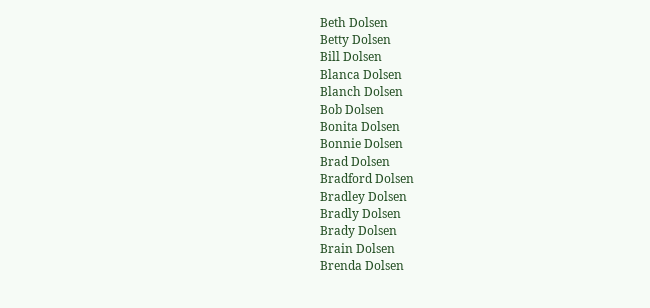Beth Dolsen
Betty Dolsen
Bill Dolsen
Blanca Dolsen
Blanch Dolsen
Bob Dolsen
Bonita Dolsen
Bonnie Dolsen
Brad Dolsen
Bradford Dolsen
Bradley Dolsen
Bradly Dolsen
Brady Dolsen
Brain Dolsen
Brenda Dolsen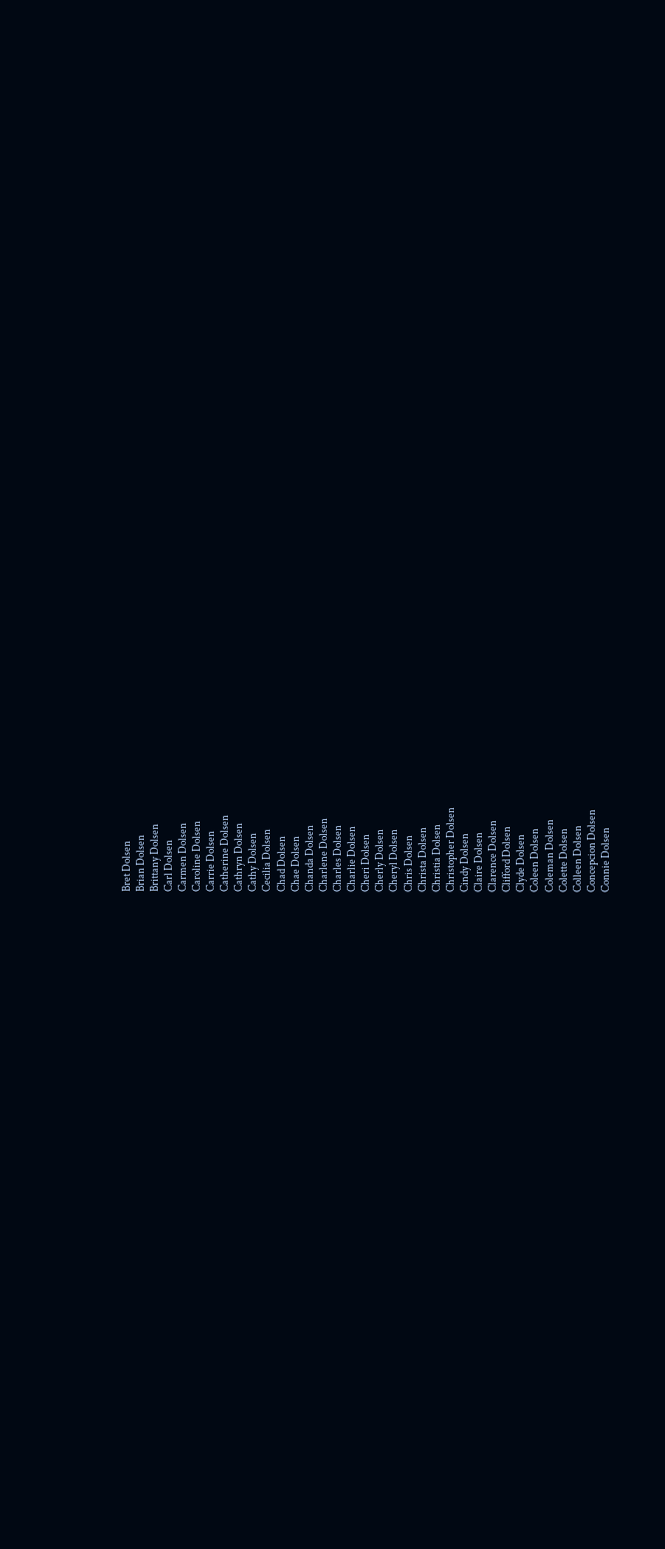Bret Dolsen
Brian Dolsen
Brittany Dolsen
Carl Dolsen
Carmen Dolsen
Caroline Dolsen
Carrie Dolsen
Catherine Dolsen
Cathryn Dolsen
Cathy Dolsen
Cecilia Dolsen
Chad Dolsen
Chae Dolsen
Chanda Dolsen
Charlene Dolsen
Charles Dolsen
Charlie Dolsen
Cheri Dolsen
Cherly Dolsen
Cheryl Dolsen
Chris Dolsen
Christa Dolsen
Christia Dolsen
Christopher Dolsen
Cindy Dolsen
Claire Dolsen
Clarence Dolsen
Clifford Dolsen
Clyde Dolsen
Coleen Dolsen
Coleman Dolsen
Colette Dolsen
Colleen Dolsen
Concepcion Dolsen
Connie Dolsen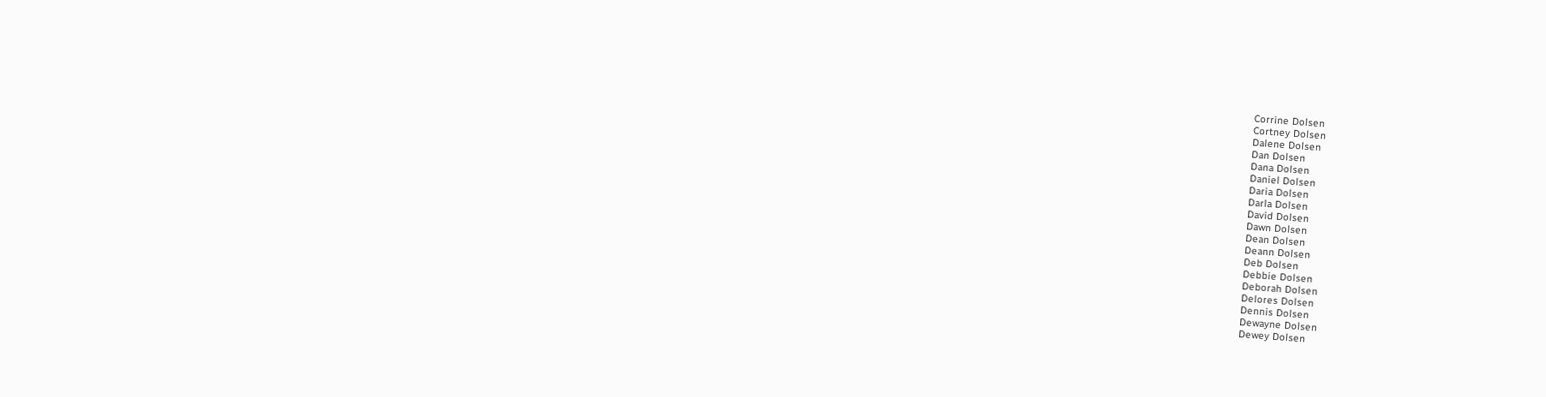Corrine Dolsen
Cortney Dolsen
Dalene Dolsen
Dan Dolsen
Dana Dolsen
Daniel Dolsen
Daria Dolsen
Darla Dolsen
David Dolsen
Dawn Dolsen
Dean Dolsen
Deann Dolsen
Deb Dolsen
Debbie Dolsen
Deborah Dolsen
Delores Dolsen
Dennis Dolsen
Dewayne Dolsen
Dewey Dolsen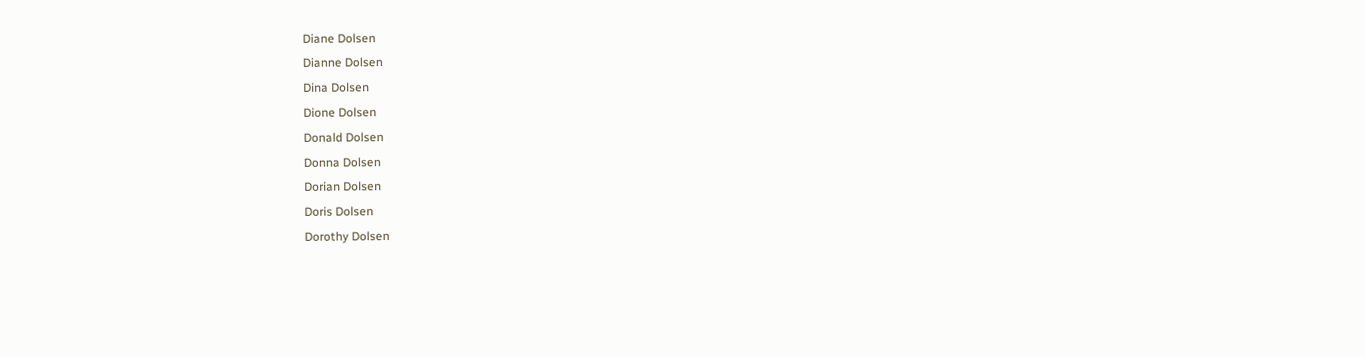Diane Dolsen
Dianne Dolsen
Dina Dolsen
Dione Dolsen
Donald Dolsen
Donna Dolsen
Dorian Dolsen
Doris Dolsen
Dorothy Dolsen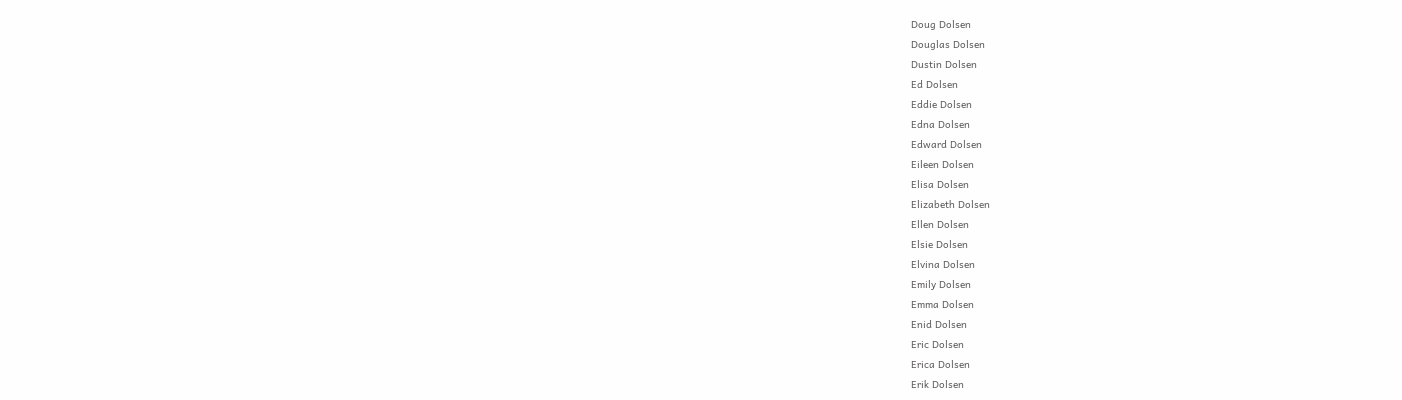Doug Dolsen
Douglas Dolsen
Dustin Dolsen
Ed Dolsen
Eddie Dolsen
Edna Dolsen
Edward Dolsen
Eileen Dolsen
Elisa Dolsen
Elizabeth Dolsen
Ellen Dolsen
Elsie Dolsen
Elvina Dolsen
Emily Dolsen
Emma Dolsen
Enid Dolsen
Eric Dolsen
Erica Dolsen
Erik Dolsen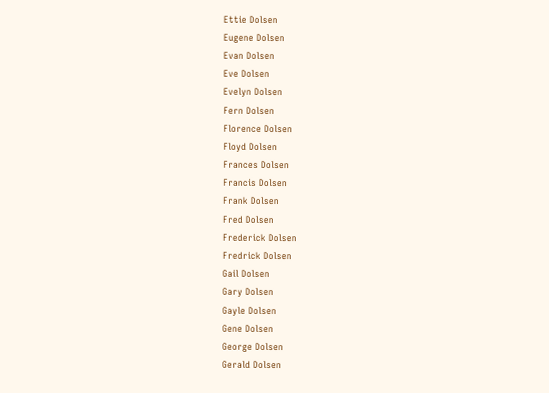Ettie Dolsen
Eugene Dolsen
Evan Dolsen
Eve Dolsen
Evelyn Dolsen
Fern Dolsen
Florence Dolsen
Floyd Dolsen
Frances Dolsen
Francis Dolsen
Frank Dolsen
Fred Dolsen
Frederick Dolsen
Fredrick Dolsen
Gail Dolsen
Gary Dolsen
Gayle Dolsen
Gene Dolsen
George Dolsen
Gerald Dolsen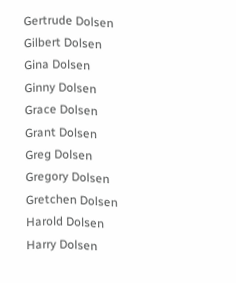Gertrude Dolsen
Gilbert Dolsen
Gina Dolsen
Ginny Dolsen
Grace Dolsen
Grant Dolsen
Greg Dolsen
Gregory Dolsen
Gretchen Dolsen
Harold Dolsen
Harry Dolsen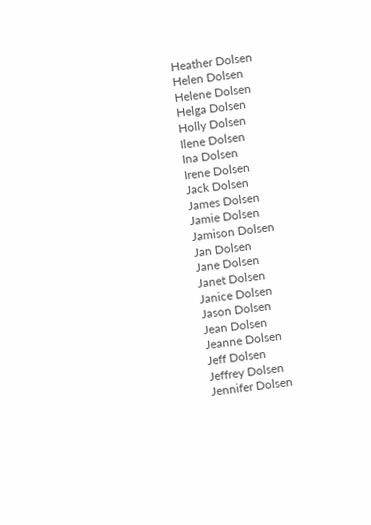Heather Dolsen
Helen Dolsen
Helene Dolsen
Helga Dolsen
Holly Dolsen
Ilene Dolsen
Ina Dolsen
Irene Dolsen
Jack Dolsen
James Dolsen
Jamie Dolsen
Jamison Dolsen
Jan Dolsen
Jane Dolsen
Janet Dolsen
Janice Dolsen
Jason Dolsen
Jean Dolsen
Jeanne Dolsen
Jeff Dolsen
Jeffrey Dolsen
Jennifer Dolsen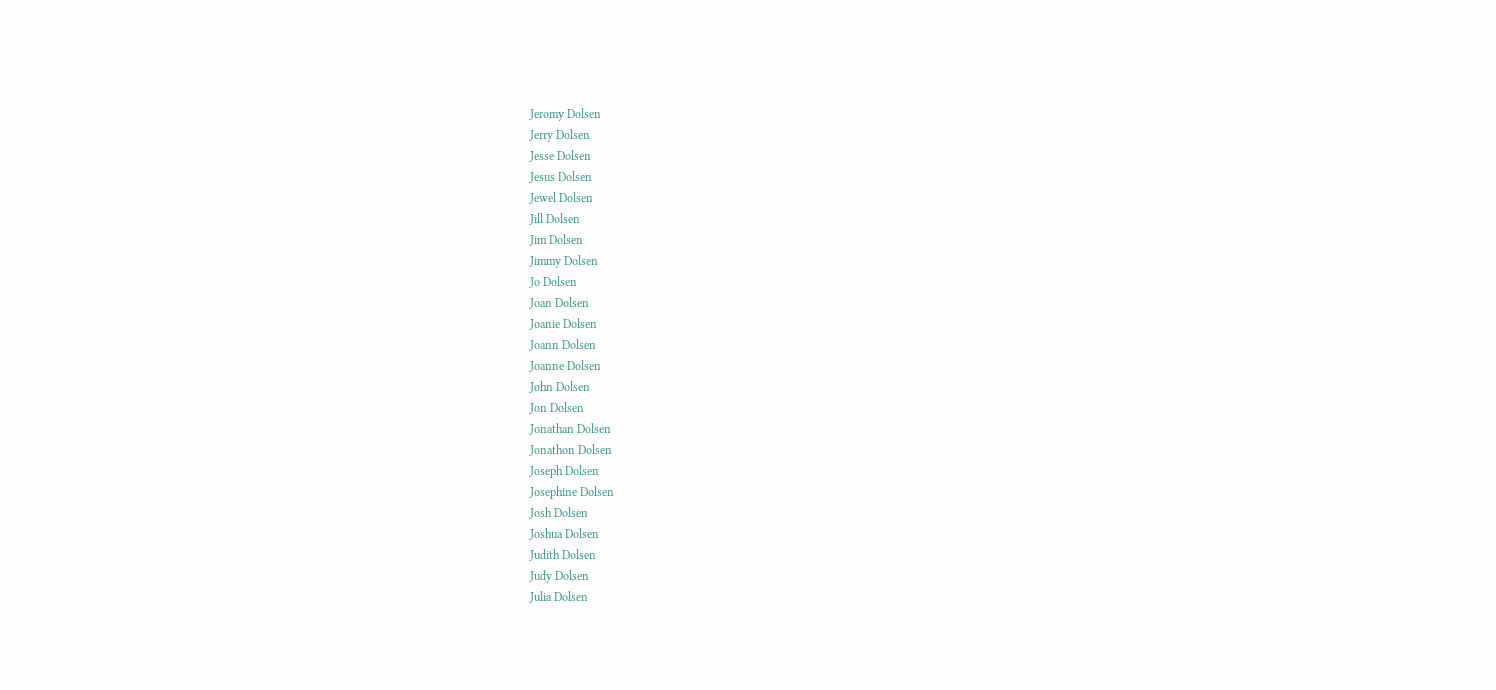Jeromy Dolsen
Jerry Dolsen
Jesse Dolsen
Jesus Dolsen
Jewel Dolsen
Jill Dolsen
Jim Dolsen
Jimmy Dolsen
Jo Dolsen
Joan Dolsen
Joanie Dolsen
Joann Dolsen
Joanne Dolsen
John Dolsen
Jon Dolsen
Jonathan Dolsen
Jonathon Dolsen
Joseph Dolsen
Josephine Dolsen
Josh Dolsen
Joshua Dolsen
Judith Dolsen
Judy Dolsen
Julia Dolsen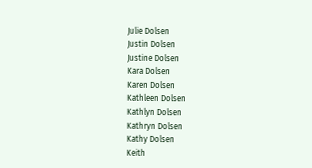Julie Dolsen
Justin Dolsen
Justine Dolsen
Kara Dolsen
Karen Dolsen
Kathleen Dolsen
Kathlyn Dolsen
Kathryn Dolsen
Kathy Dolsen
Keith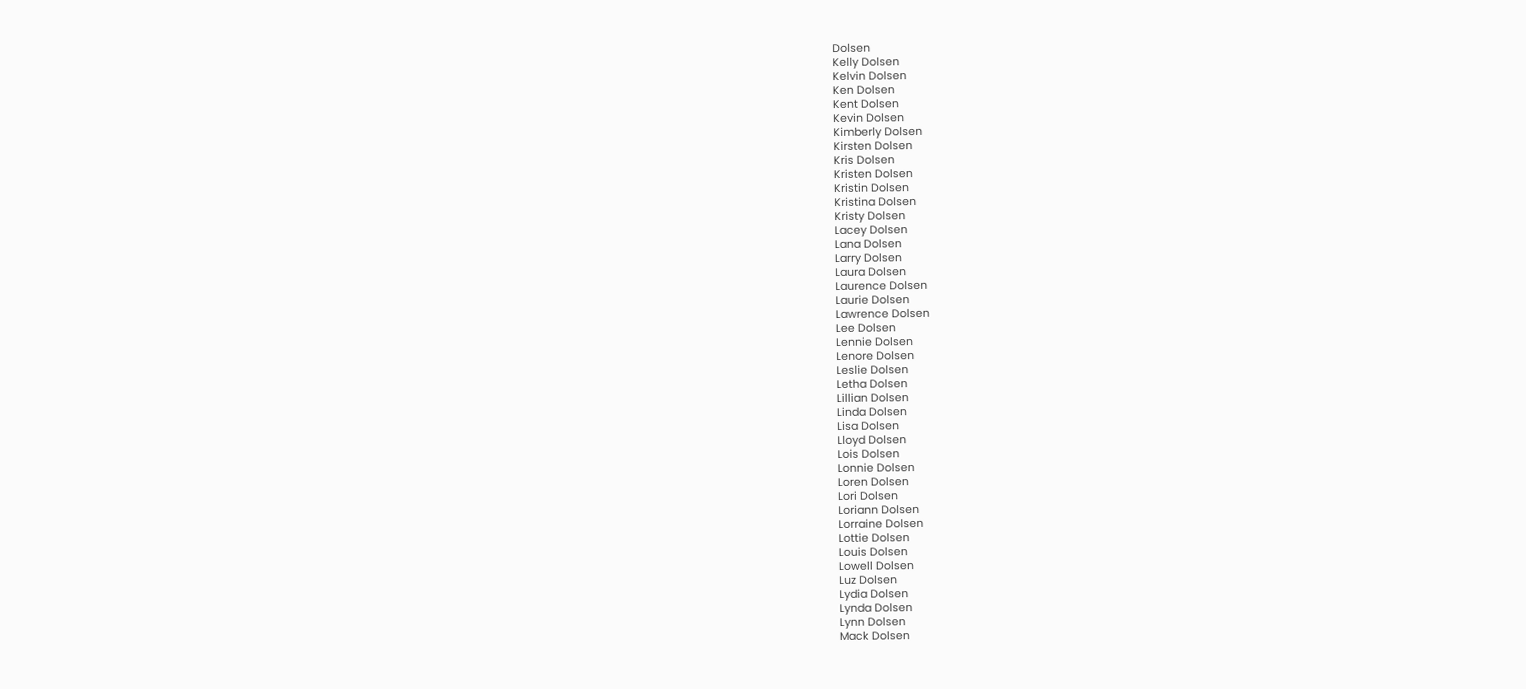Dolsen
Kelly Dolsen
Kelvin Dolsen
Ken Dolsen
Kent Dolsen
Kevin Dolsen
Kimberly Dolsen
Kirsten Dolsen
Kris Dolsen
Kristen Dolsen
Kristin Dolsen
Kristina Dolsen
Kristy Dolsen
Lacey Dolsen
Lana Dolsen
Larry Dolsen
Laura Dolsen
Laurence Dolsen
Laurie Dolsen
Lawrence Dolsen
Lee Dolsen
Lennie Dolsen
Lenore Dolsen
Leslie Dolsen
Letha Dolsen
Lillian Dolsen
Linda Dolsen
Lisa Dolsen
Lloyd Dolsen
Lois Dolsen
Lonnie Dolsen
Loren Dolsen
Lori Dolsen
Loriann Dolsen
Lorraine Dolsen
Lottie Dolsen
Louis Dolsen
Lowell Dolsen
Luz Dolsen
Lydia Dolsen
Lynda Dolsen
Lynn Dolsen
Mack Dolsen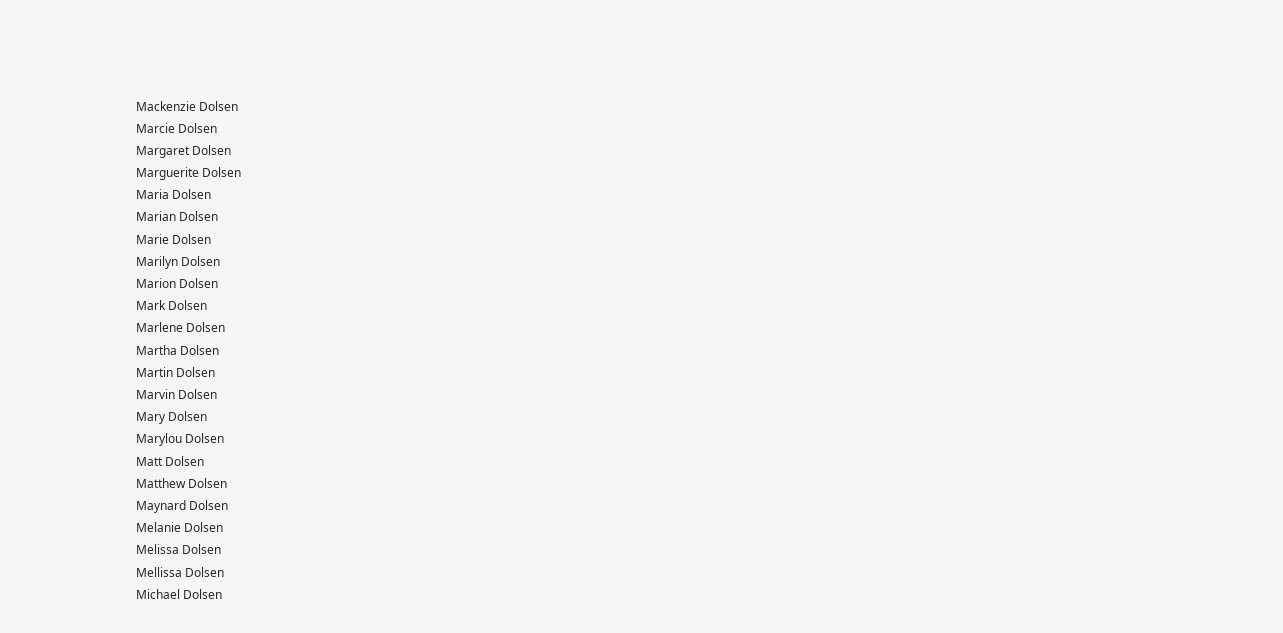Mackenzie Dolsen
Marcie Dolsen
Margaret Dolsen
Marguerite Dolsen
Maria Dolsen
Marian Dolsen
Marie Dolsen
Marilyn Dolsen
Marion Dolsen
Mark Dolsen
Marlene Dolsen
Martha Dolsen
Martin Dolsen
Marvin Dolsen
Mary Dolsen
Marylou Dolsen
Matt Dolsen
Matthew Dolsen
Maynard Dolsen
Melanie Dolsen
Melissa Dolsen
Mellissa Dolsen
Michael Dolsen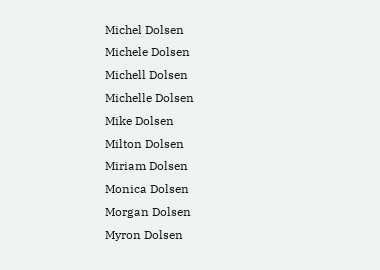Michel Dolsen
Michele Dolsen
Michell Dolsen
Michelle Dolsen
Mike Dolsen
Milton Dolsen
Miriam Dolsen
Monica Dolsen
Morgan Dolsen
Myron Dolsen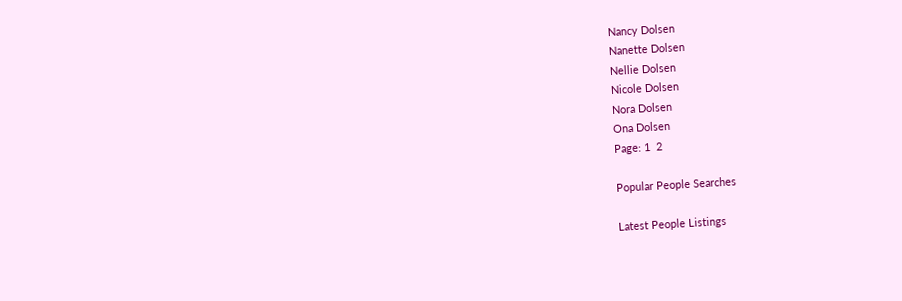Nancy Dolsen
Nanette Dolsen
Nellie Dolsen
Nicole Dolsen
Nora Dolsen
Ona Dolsen
Page: 1  2

Popular People Searches

Latest People Listings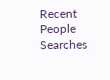Recent People Searches